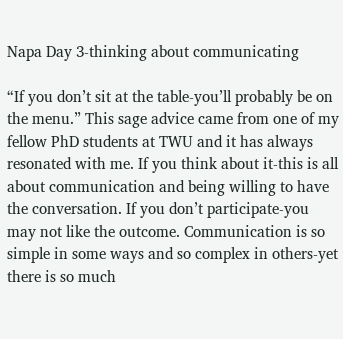Napa Day 3-thinking about communicating

“If you don’t sit at the table-you’ll probably be on the menu.” This sage advice came from one of my fellow PhD students at TWU and it has always resonated with me. If you think about it-this is all about communication and being willing to have the conversation. If you don’t participate-you may not like the outcome. Communication is so simple in some ways and so complex in others-yet there is so much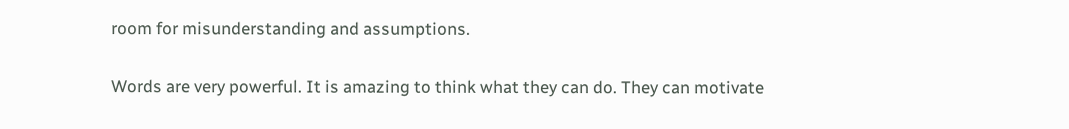room for misunderstanding and assumptions.

Words are very powerful. It is amazing to think what they can do. They can motivate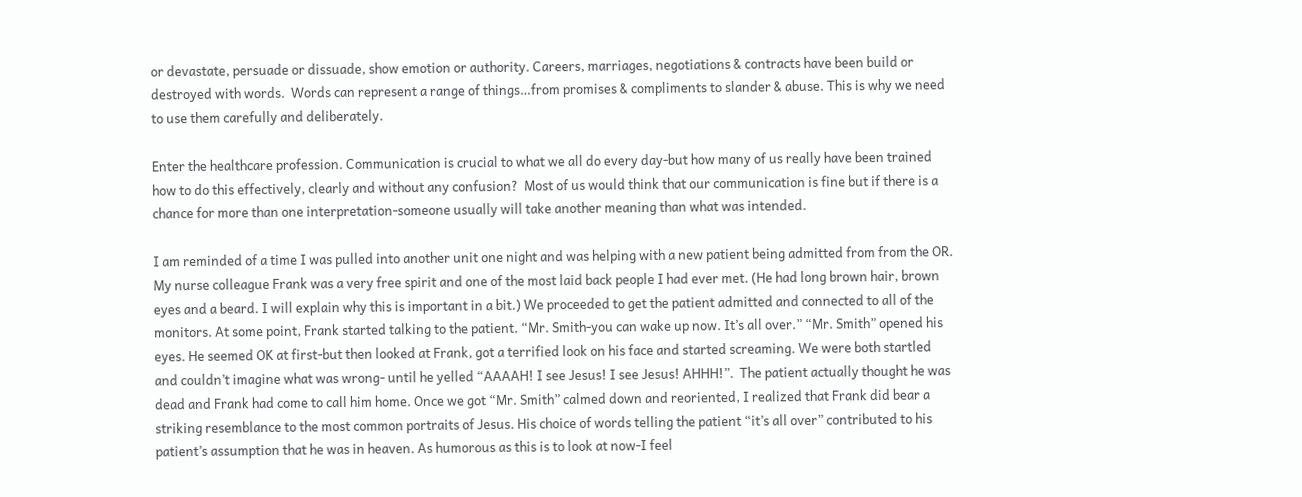or devastate, persuade or dissuade, show emotion or authority. Careers, marriages, negotiations & contracts have been build or destroyed with words.  Words can represent a range of things…from promises & compliments to slander & abuse. This is why we need to use them carefully and deliberately.

Enter the healthcare profession. Communication is crucial to what we all do every day-but how many of us really have been trained how to do this effectively, clearly and without any confusion?  Most of us would think that our communication is fine but if there is a chance for more than one interpretation-someone usually will take another meaning than what was intended.

I am reminded of a time I was pulled into another unit one night and was helping with a new patient being admitted from from the OR. My nurse colleague Frank was a very free spirit and one of the most laid back people I had ever met. (He had long brown hair, brown eyes and a beard. I will explain why this is important in a bit.) We proceeded to get the patient admitted and connected to all of the monitors. At some point, Frank started talking to the patient. “Mr. Smith-you can wake up now. It’s all over.” “Mr. Smith” opened his eyes. He seemed OK at first-but then looked at Frank, got a terrified look on his face and started screaming. We were both startled and couldn’t imagine what was wrong- until he yelled “AAAAH! I see Jesus! I see Jesus! AHHH!”.  The patient actually thought he was dead and Frank had come to call him home. Once we got “Mr. Smith” calmed down and reoriented, I realized that Frank did bear a striking resemblance to the most common portraits of Jesus. His choice of words telling the patient “it’s all over” contributed to his patient’s assumption that he was in heaven. As humorous as this is to look at now-I feel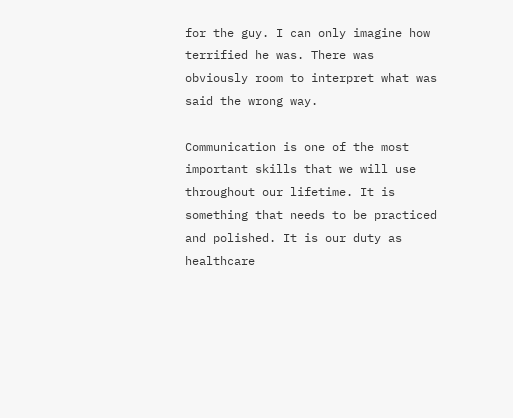for the guy. I can only imagine how terrified he was. There was obviously room to interpret what was said the wrong way.

Communication is one of the most important skills that we will use throughout our lifetime. It is something that needs to be practiced and polished. It is our duty as healthcare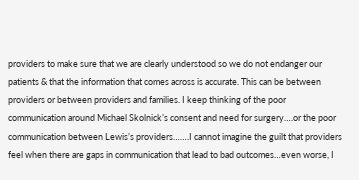providers to make sure that we are clearly understood so we do not endanger our patients & that the information that comes across is accurate. This can be between providers or between providers and families. I keep thinking of the poor communication around Michael Skolnick’s consent and need for surgery….or the poor communication between Lewis’s providers…….I cannot imagine the guilt that providers feel when there are gaps in communication that lead to bad outcomes…even worse, I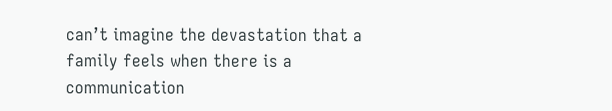can’t imagine the devastation that a family feels when there is a communication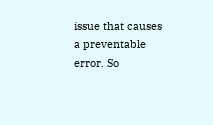issue that causes a preventable error. So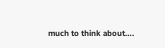much to think about….